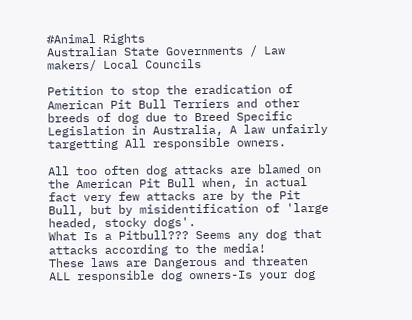#Animal Rights
Australian State Governments / Law makers/ Local Councils

Petition to stop the eradication of American Pit Bull Terriers and other breeds of dog due to Breed Specific Legislation in Australia, A law unfairly targetting All responsible owners.

All too often dog attacks are blamed on the American Pit Bull when, in actual fact very few attacks are by the Pit Bull, but by misidentification of 'large headed, stocky dogs'.
What Is a Pitbull??? Seems any dog that attacks according to the media!
These laws are Dangerous and threaten ALL responsible dog owners-Is your dog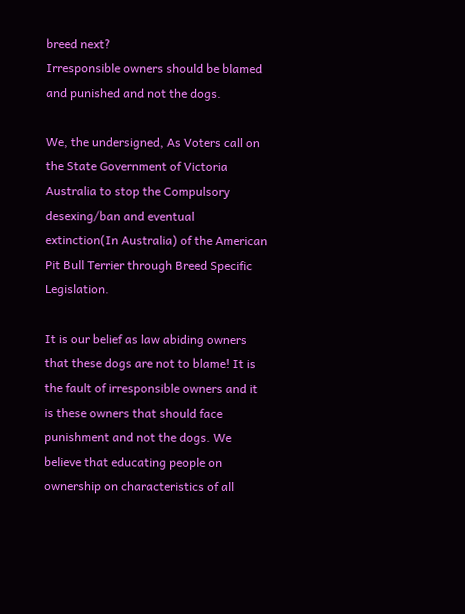breed next?
Irresponsible owners should be blamed and punished and not the dogs.

We, the undersigned, As Voters call on the State Government of Victoria Australia to stop the Compulsory desexing/ban and eventual extinction(In Australia) of the American Pit Bull Terrier through Breed Specific Legislation.

It is our belief as law abiding owners that these dogs are not to blame! It is the fault of irresponsible owners and it is these owners that should face punishment and not the dogs. We believe that educating people on ownership on characteristics of all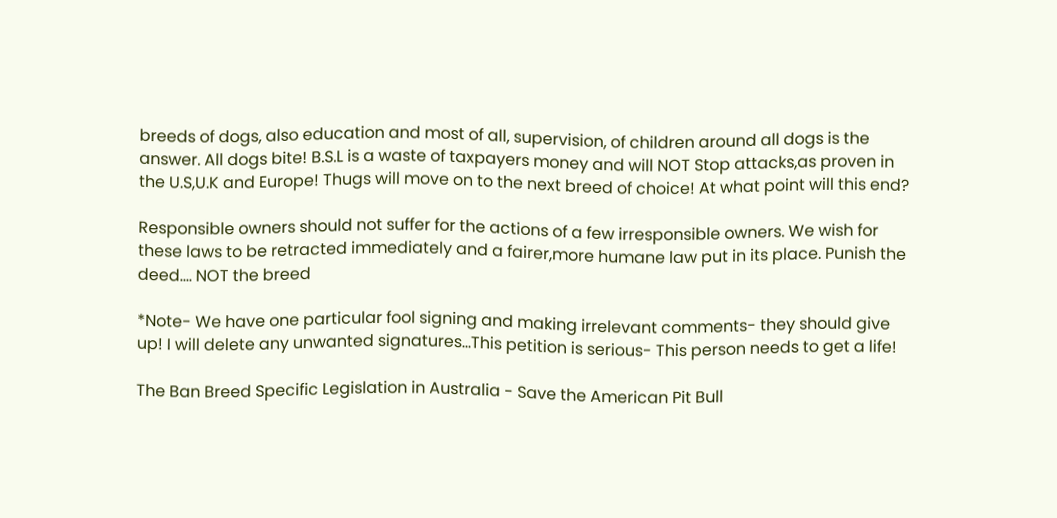breeds of dogs, also education and most of all, supervision, of children around all dogs is the answer. All dogs bite! B.S.L is a waste of taxpayers money and will NOT Stop attacks,as proven in the U.S,U.K and Europe! Thugs will move on to the next breed of choice! At what point will this end?

Responsible owners should not suffer for the actions of a few irresponsible owners. We wish for these laws to be retracted immediately and a fairer,more humane law put in its place. Punish the deed.... NOT the breed

*Note- We have one particular fool signing and making irrelevant comments- they should give up! I will delete any unwanted signatures...This petition is serious- This person needs to get a life!

The Ban Breed Specific Legislation in Australia - Save the American Pit Bull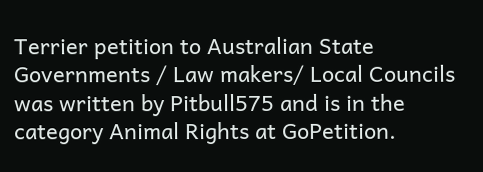Terrier petition to Australian State Governments / Law makers/ Local Councils was written by Pitbull575 and is in the category Animal Rights at GoPetition.